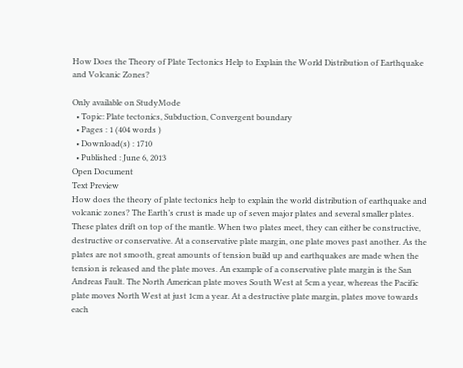How Does the Theory of Plate Tectonics Help to Explain the World Distribution of Earthquake and Volcanic Zones?

Only available on StudyMode
  • Topic: Plate tectonics, Subduction, Convergent boundary
  • Pages : 1 (404 words )
  • Download(s) : 1710
  • Published : June 6, 2013
Open Document
Text Preview
How does the theory of plate tectonics help to explain the world distribution of earthquake and volcanic zones? The Earth’s crust is made up of seven major plates and several smaller plates. These plates drift on top of the mantle. When two plates meet, they can either be constructive, destructive or conservative. At a conservative plate margin, one plate moves past another. As the plates are not smooth, great amounts of tension build up and earthquakes are made when the tension is released and the plate moves. An example of a conservative plate margin is the San Andreas Fault. The North American plate moves South West at 5cm a year, whereas the Pacific plate moves North West at just 1cm a year. At a destructive plate margin, plates move towards each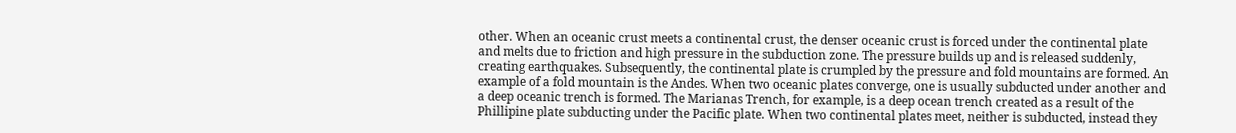other. When an oceanic crust meets a continental crust, the denser oceanic crust is forced under the continental plate and melts due to friction and high pressure in the subduction zone. The pressure builds up and is released suddenly, creating earthquakes. Subsequently, the continental plate is crumpled by the pressure and fold mountains are formed. An example of a fold mountain is the Andes. When two oceanic plates converge, one is usually subducted under another and a deep oceanic trench is formed. The Marianas Trench, for example, is a deep ocean trench created as a result of the Phillipine plate subducting under the Pacific plate. When two continental plates meet, neither is subducted, instead they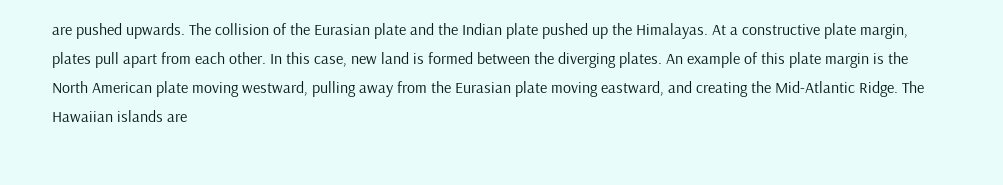are pushed upwards. The collision of the Eurasian plate and the Indian plate pushed up the Himalayas. At a constructive plate margin, plates pull apart from each other. In this case, new land is formed between the diverging plates. An example of this plate margin is the North American plate moving westward, pulling away from the Eurasian plate moving eastward, and creating the Mid-Atlantic Ridge. The Hawaiian islands are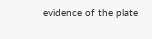evidence of the plate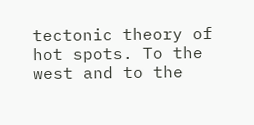tectonic theory of hot spots. To the west and to the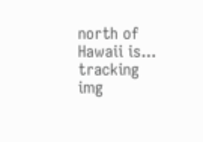north of Hawaii is...
tracking img